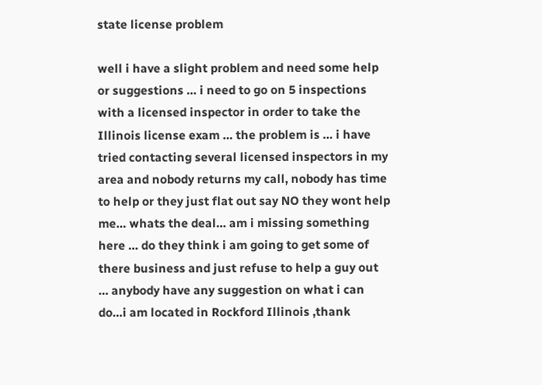state license problem

well i have a slight problem and need some help or suggestions … i need to go on 5 inspections with a licensed inspector in order to take the Illinois license exam … the problem is … i have tried contacting several licensed inspectors in my area and nobody returns my call, nobody has time to help or they just flat out say NO they wont help me… whats the deal… am i missing something here … do they think i am going to get some of there business and just refuse to help a guy out … anybody have any suggestion on what i can do…i am located in Rockford Illinois ,thank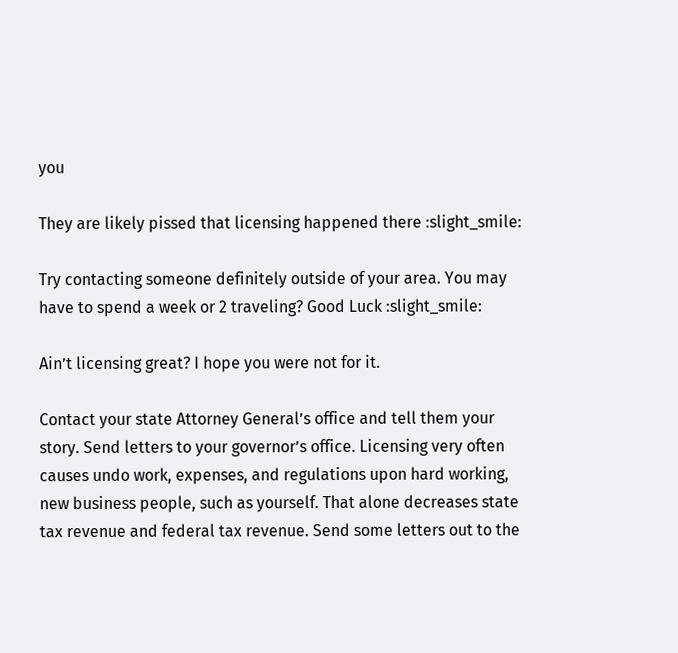you

They are likely pissed that licensing happened there :slight_smile:

Try contacting someone definitely outside of your area. You may have to spend a week or 2 traveling? Good Luck :slight_smile:

Ain’t licensing great? I hope you were not for it.

Contact your state Attorney General’s office and tell them your story. Send letters to your governor’s office. Licensing very often causes undo work, expenses, and regulations upon hard working, new business people, such as yourself. That alone decreases state tax revenue and federal tax revenue. Send some letters out to the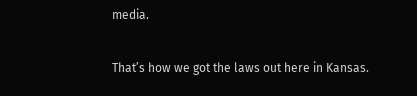media.

That’s how we got the laws out here in Kansas.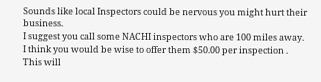Sounds like local Inspectors could be nervous you might hurt their business.
I suggest you call some NACHI inspectors who are 100 miles away.
I think you would be wise to offer them $50.00 per inspection .
This will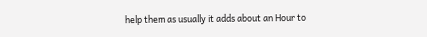help them as usually it adds about an Hour to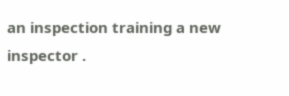an inspection training a new inspector .